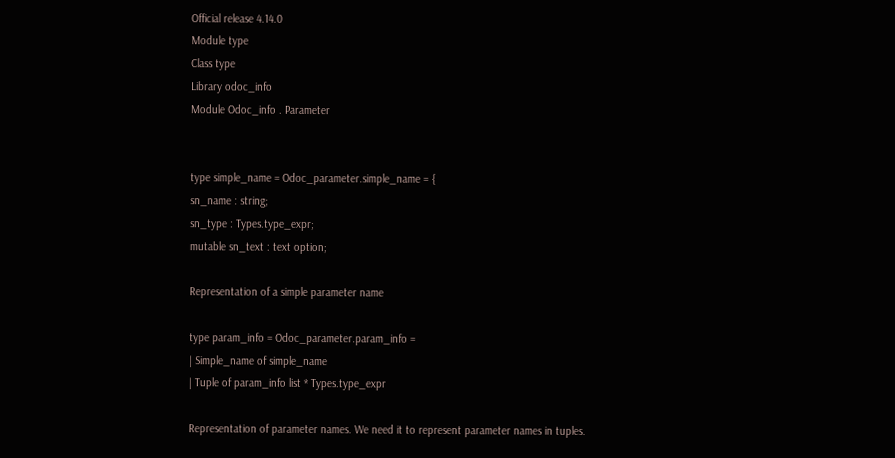Official release 4.14.0
Module type
Class type
Library odoc_info
Module Odoc_info . Parameter


type simple_name = Odoc_parameter.simple_name = {
sn_name : string;
sn_type : Types.type_expr;
mutable sn_text : text option;

Representation of a simple parameter name

type param_info = Odoc_parameter.param_info =
| Simple_name of simple_name
| Tuple of param_info list * Types.type_expr

Representation of parameter names. We need it to represent parameter names in tuples.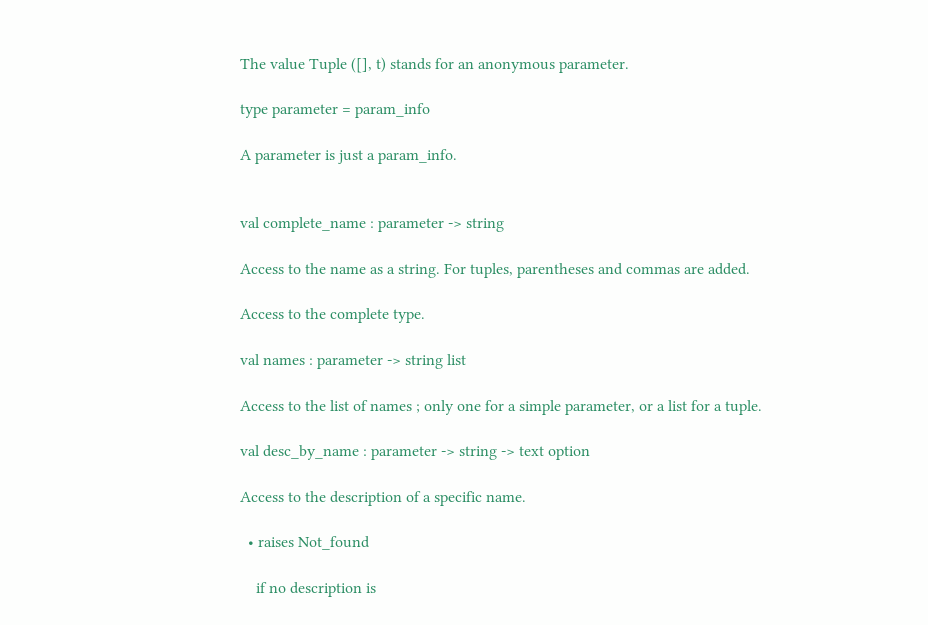The value Tuple ([], t) stands for an anonymous parameter.

type parameter = param_info

A parameter is just a param_info.


val complete_name : parameter -> string

Access to the name as a string. For tuples, parentheses and commas are added.

Access to the complete type.

val names : parameter -> string list

Access to the list of names ; only one for a simple parameter, or a list for a tuple.

val desc_by_name : parameter -> string -> text option

Access to the description of a specific name.

  • raises Not_found

    if no description is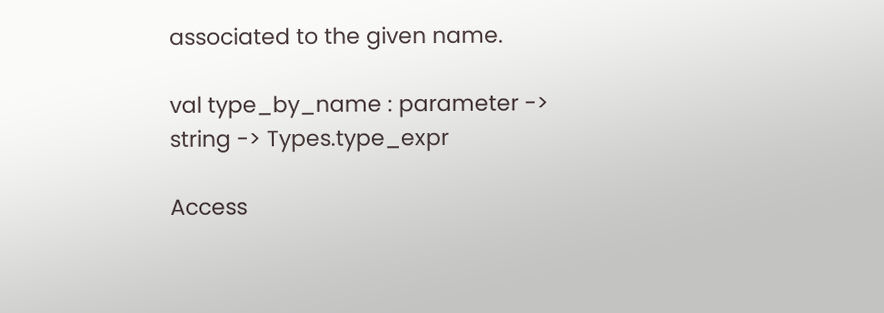associated to the given name.

val type_by_name : parameter -> string -> Types.type_expr

Access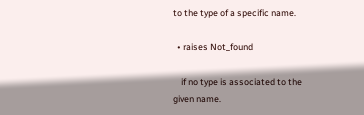to the type of a specific name.

  • raises Not_found

    if no type is associated to the given name.